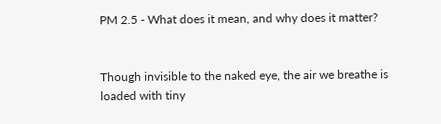PM 2.5 - What does it mean, and why does it matter?


Though invisible to the naked eye, the air we breathe is loaded with tiny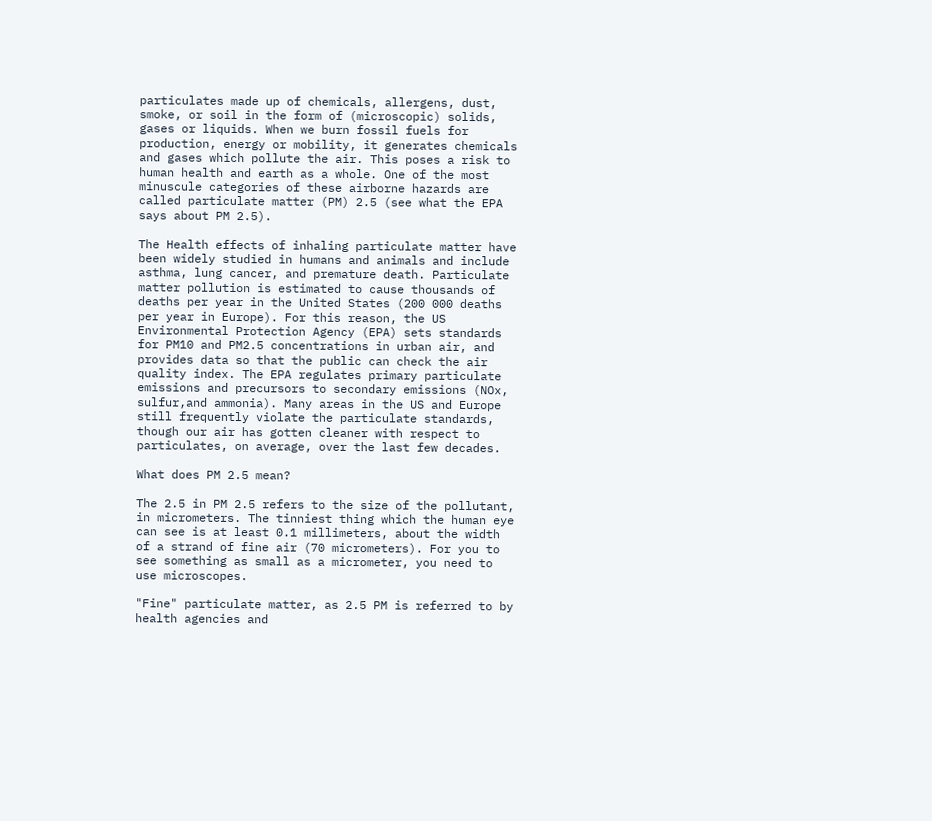particulates made up of chemicals, allergens, dust, smoke, or soil in the form of (microscopic) solids, gases or liquids. When we burn fossil fuels for production, energy or mobility, it generates chemicals and gases which pollute the air. This poses a risk to human health and earth as a whole. One of the most minuscule categories of these airborne hazards are called particulate matter (PM) 2.5 (see what the EPA says about PM 2.5).

The Health effects of inhaling particulate matter have been widely studied in humans and animals and include asthma, lung cancer, and premature death. Particulate matter pollution is estimated to cause thousands of deaths per year in the United States (200 000 deaths per year in Europe). For this reason, the US Environmental Protection Agency (EPA) sets standards for PM10 and PM2.5 concentrations in urban air, and provides data so that the public can check the air quality index. The EPA regulates primary particulate emissions and precursors to secondary emissions (NOx, sulfur,and ammonia). Many areas in the US and Europe still frequently violate the particulate standards, though our air has gotten cleaner with respect to particulates, on average, over the last few decades.

What does PM 2.5 mean?

The 2.5 in PM 2.5 refers to the size of the pollutant, in micrometers. The tinniest thing which the human eye can see is at least 0.1 millimeters, about the width of a strand of fine air (70 micrometers). For you to see something as small as a micrometer, you need to use microscopes.

"Fine" particulate matter, as 2.5 PM is referred to by health agencies and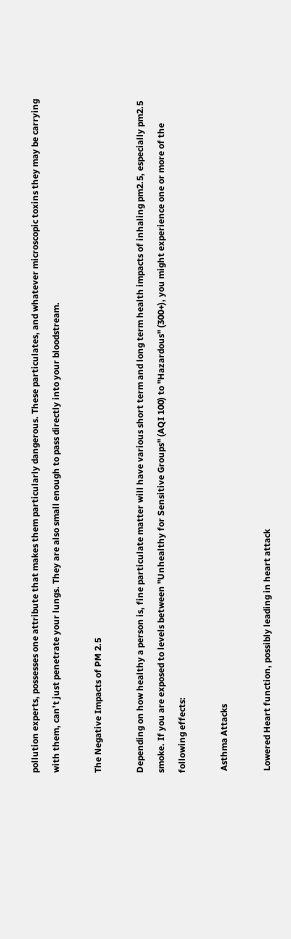pollution experts, possesses one attribute that makes them particularly dangerous. These particulates, and whatever microscopic toxins they may be carrying with them, can’t just penetrate your lungs. They are also small enough to pass directly into your bloodstream.

The Negative Impacts of PM 2.5

Depending on how healthy a person is, fine particulate matter will have various short term and long term health impacts of inhaling pm2.5, especially pm2.5 smoke. If you are exposed to levels between "Unhealthy for Sensitive Groups" (AQI 100) to "Hazardous" (300+), you might experience one or more of the following effects:

 Asthma Attacks

 Lowered Heart function, possibly leading in heart attack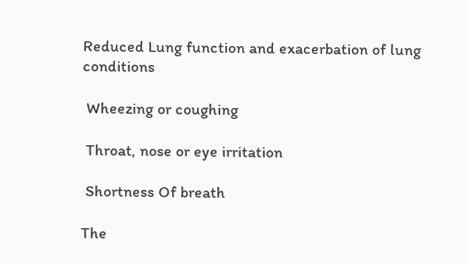Reduced Lung function and exacerbation of lung conditions

 Wheezing or coughing

 Throat, nose or eye irritation

 Shortness Of breath

The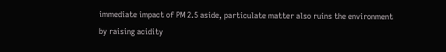immediate impact of PM 2.5 aside, particulate matter also ruins the environment by raising acidity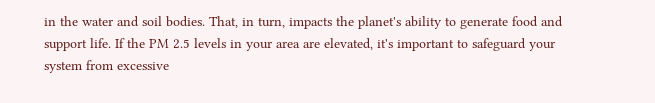in the water and soil bodies. That, in turn, impacts the planet's ability to generate food and support life. If the PM 2.5 levels in your area are elevated, it's important to safeguard your system from excessive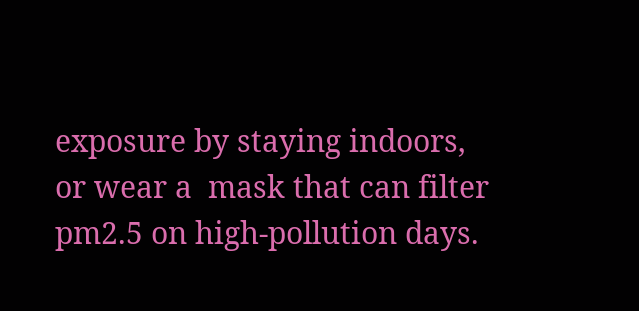exposure by staying indoors, or wear a  mask that can filter pm2.5 on high-pollution days.